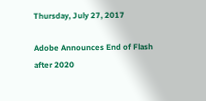Thursday, July 27, 2017

Adobe Announces End of Flash after 2020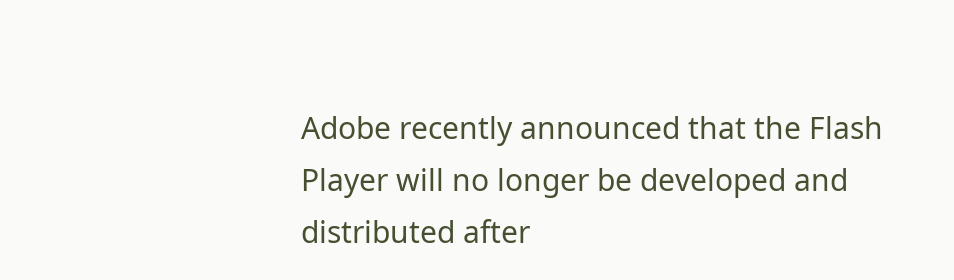Adobe recently announced that the Flash Player will no longer be developed and distributed after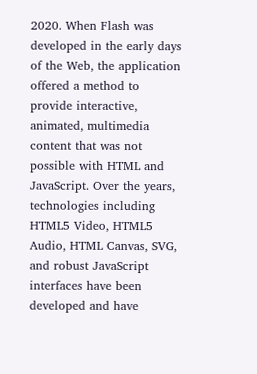2020. When Flash was developed in the early days of the Web, the application offered a method to provide interactive, animated, multimedia content that was not possible with HTML and JavaScript. Over the years, technologies including HTML5 Video, HTML5 Audio, HTML Canvas, SVG, and robust JavaScript interfaces have been developed and have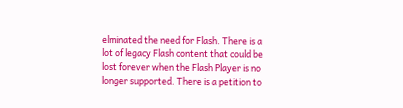elminated the need for Flash. There is a lot of legacy Flash content that could be lost forever when the Flash Player is no longer supported. There is a petition to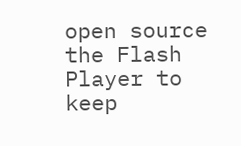open source the Flash Player to keep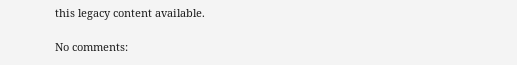this legacy content available.

No comments: